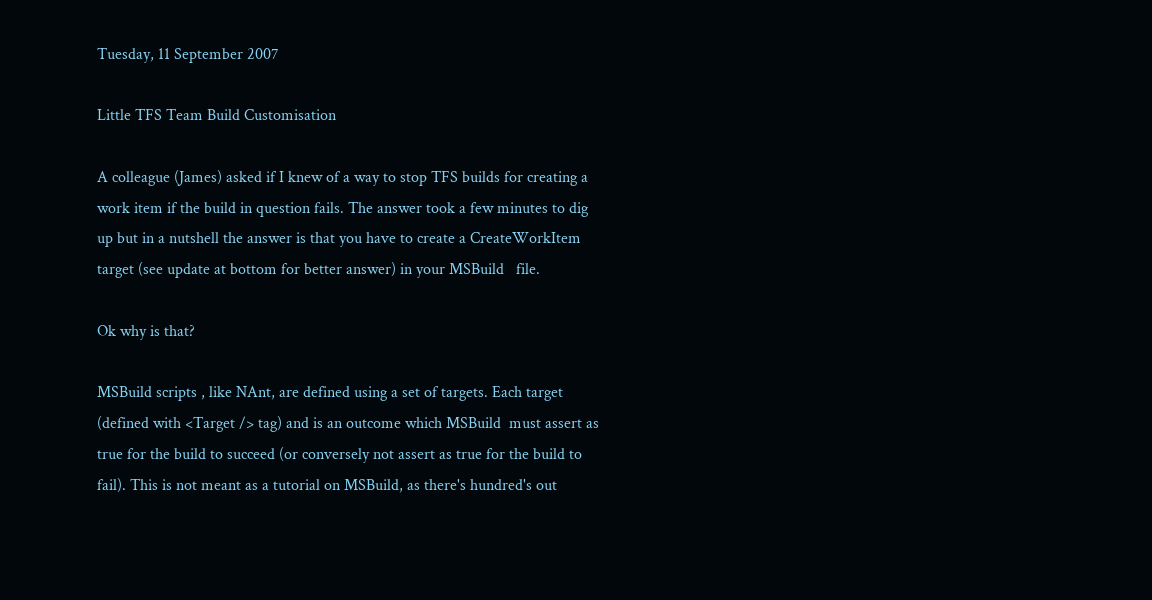Tuesday, 11 September 2007

Little TFS Team Build Customisation

A colleague (James) asked if I knew of a way to stop TFS builds for creating a work item if the build in question fails. The answer took a few minutes to dig up but in a nutshell the answer is that you have to create a CreateWorkItem target (see update at bottom for better answer) in your MSBuild   file.

Ok why is that?

MSBuild scripts , like NAnt, are defined using a set of targets. Each target (defined with <Target /> tag) and is an outcome which MSBuild  must assert as true for the build to succeed (or conversely not assert as true for the build to fail). This is not meant as a tutorial on MSBuild, as there's hundred's out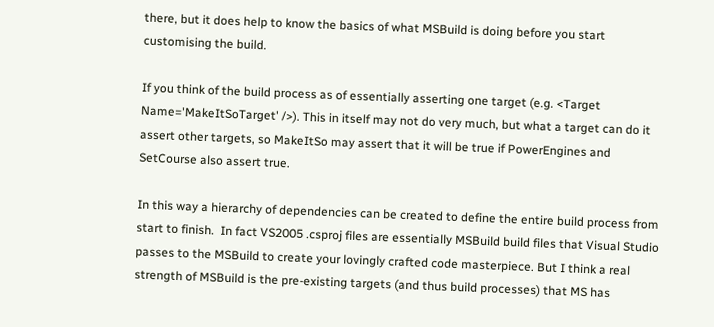there, but it does help to know the basics of what MSBuild is doing before you start customising the build.

If you think of the build process as of essentially asserting one target (e.g. <Target Name='MakeItSoTarget' />). This in itself may not do very much, but what a target can do it assert other targets, so MakeItSo may assert that it will be true if PowerEngines and SetCourse also assert true.

In this way a hierarchy of dependencies can be created to define the entire build process from start to finish.  In fact VS2005 .csproj files are essentially MSBuild build files that Visual Studio passes to the MSBuild to create your lovingly crafted code masterpiece. But I think a real strength of MSBuild is the pre-existing targets (and thus build processes) that MS has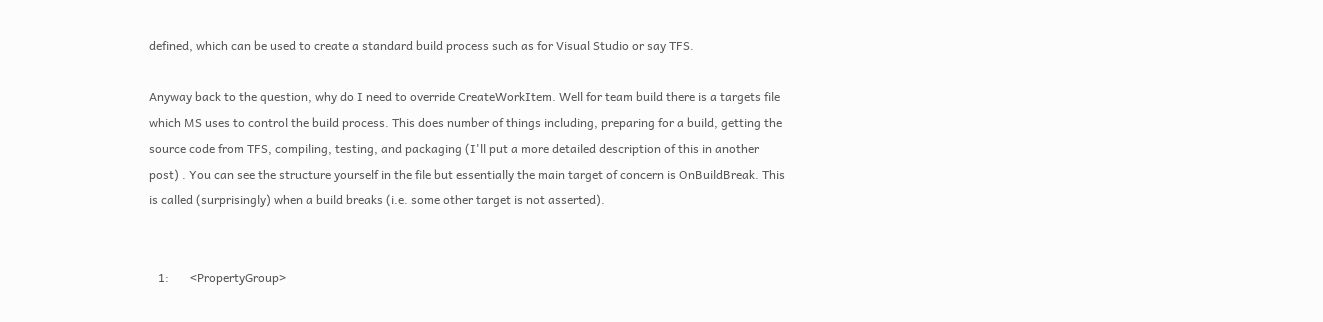defined, which can be used to create a standard build process such as for Visual Studio or say TFS.

Anyway back to the question, why do I need to override CreateWorkItem. Well for team build there is a targets file which MS uses to control the build process. This does number of things including, preparing for a build, getting the source code from TFS, compiling, testing, and packaging (I'll put a more detailed description of this in another post) . You can see the structure yourself in the file but essentially the main target of concern is OnBuildBreak. This is called (surprisingly) when a build breaks (i.e. some other target is not asserted).


   1:       <PropertyGroup>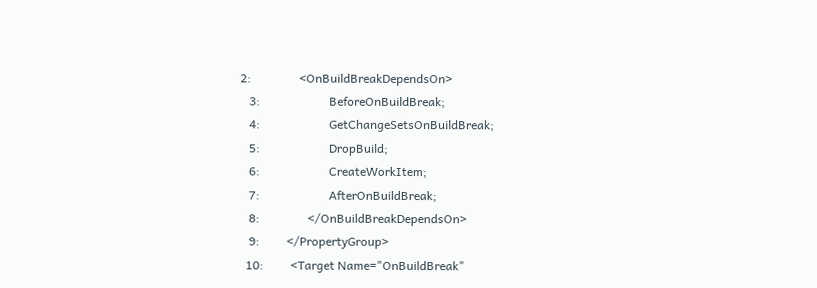2:                <OnBuildBreakDependsOn>
   3:                       BeforeOnBuildBreak;
   4:                       GetChangeSetsOnBuildBreak;
   5:                       DropBuild;
   6:                       CreateWorkItem;
   7:                       AfterOnBuildBreak;
   8:                </OnBuildBreakDependsOn>
   9:         </PropertyGroup>
  10:         <Target Name="OnBuildBreak"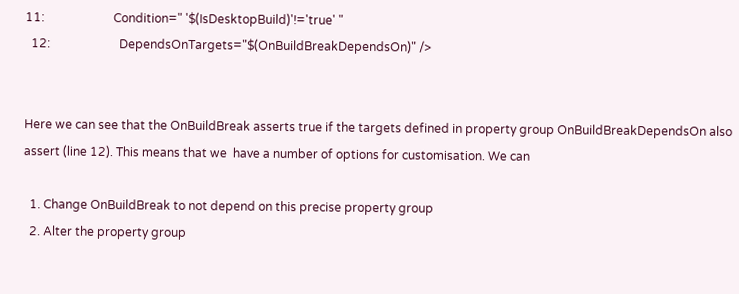11:                       Condition=" '$(IsDesktopBuild)'!='true' "
  12:                       DependsOnTargets="$(OnBuildBreakDependsOn)" />


Here we can see that the OnBuildBreak asserts true if the targets defined in property group OnBuildBreakDependsOn also assert (line 12). This means that we  have a number of options for customisation. We can

  1. Change OnBuildBreak to not depend on this precise property group
  2. Alter the property group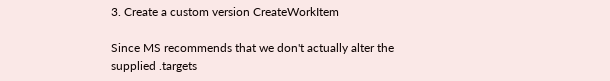3. Create a custom version CreateWorkItem

Since MS recommends that we don't actually alter the supplied .targets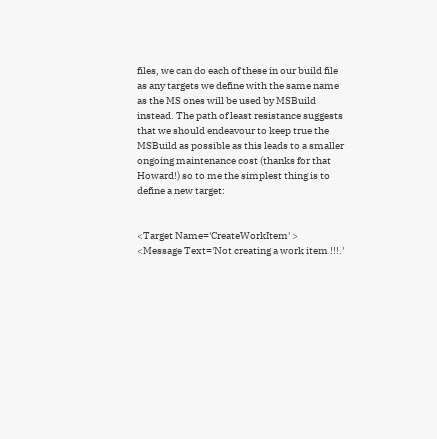files, we can do each of these in our build file as any targets we define with the same name as the MS ones will be used by MSBuild instead. The path of least resistance suggests that we should endeavour to keep true the MSBuild as possible as this leads to a smaller ongoing maintenance cost (thanks for that Howard!) so to me the simplest thing is to define a new target:


<Target Name='CreateWorkItem' >
<Message Text='Not creating a work item !!!.'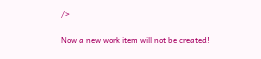/>

Now a new work item will not be created!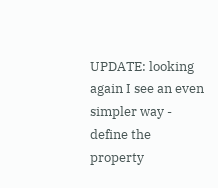UPDATE: looking again I see an even simpler way - define the property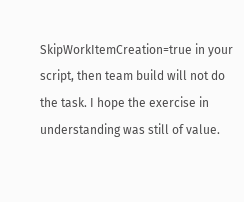SkipWorkItemCreation=true in your script, then team build will not do the task. I hope the exercise in understanding was still of value.